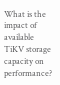What is the impact of available TiKV storage capacity on performance?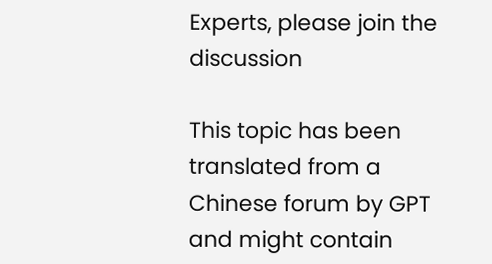Experts, please join the discussion

This topic has been translated from a Chinese forum by GPT and might contain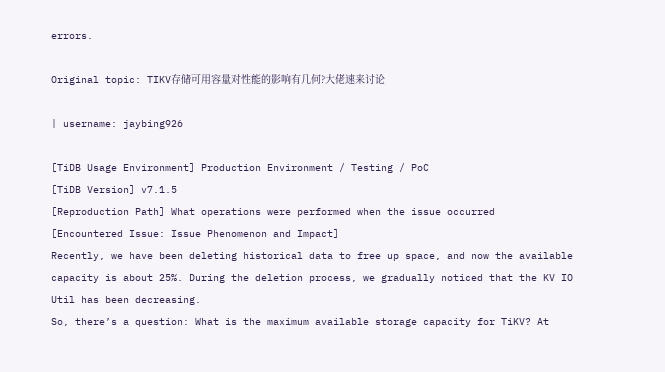errors.

Original topic: TIKV存储可用容量对性能的影响有几何?大佬速来讨论

| username: jaybing926

[TiDB Usage Environment] Production Environment / Testing / PoC
[TiDB Version] v7.1.5
[Reproduction Path] What operations were performed when the issue occurred
[Encountered Issue: Issue Phenomenon and Impact]
Recently, we have been deleting historical data to free up space, and now the available capacity is about 25%. During the deletion process, we gradually noticed that the KV IO Util has been decreasing.
So, there’s a question: What is the maximum available storage capacity for TiKV? At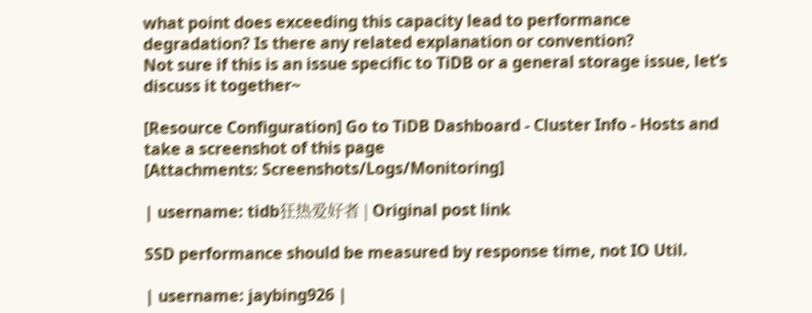what point does exceeding this capacity lead to performance degradation? Is there any related explanation or convention?
Not sure if this is an issue specific to TiDB or a general storage issue, let’s discuss it together~

[Resource Configuration] Go to TiDB Dashboard - Cluster Info - Hosts and take a screenshot of this page
[Attachments: Screenshots/Logs/Monitoring]

| username: tidb狂热爱好者 | Original post link

SSD performance should be measured by response time, not IO Util.

| username: jaybing926 |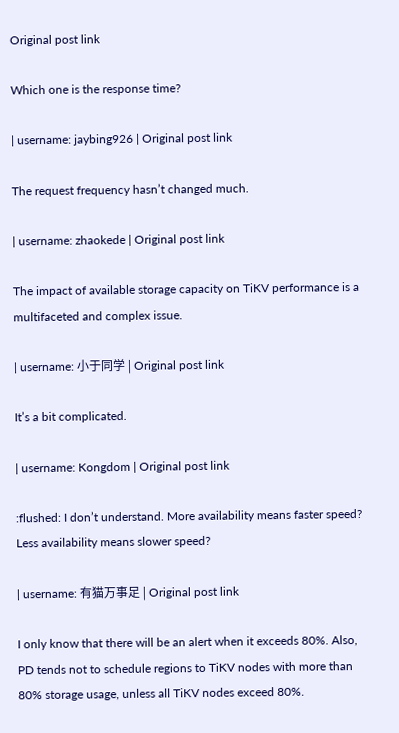Original post link

Which one is the response time?

| username: jaybing926 | Original post link

The request frequency hasn’t changed much.

| username: zhaokede | Original post link

The impact of available storage capacity on TiKV performance is a multifaceted and complex issue.

| username: 小于同学 | Original post link

It’s a bit complicated.

| username: Kongdom | Original post link

:flushed: I don’t understand. More availability means faster speed? Less availability means slower speed?

| username: 有猫万事足 | Original post link

I only know that there will be an alert when it exceeds 80%. Also, PD tends not to schedule regions to TiKV nodes with more than 80% storage usage, unless all TiKV nodes exceed 80%.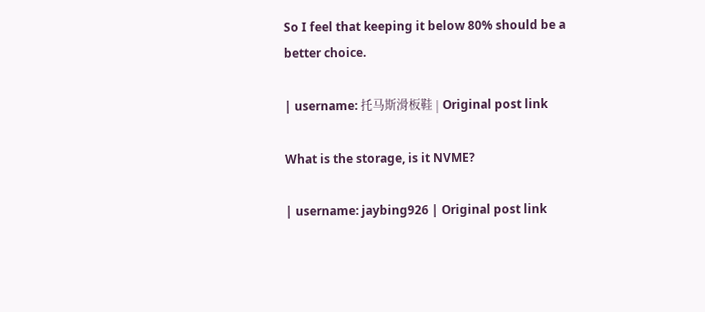So I feel that keeping it below 80% should be a better choice.

| username: 托马斯滑板鞋 | Original post link

What is the storage, is it NVME?

| username: jaybing926 | Original post link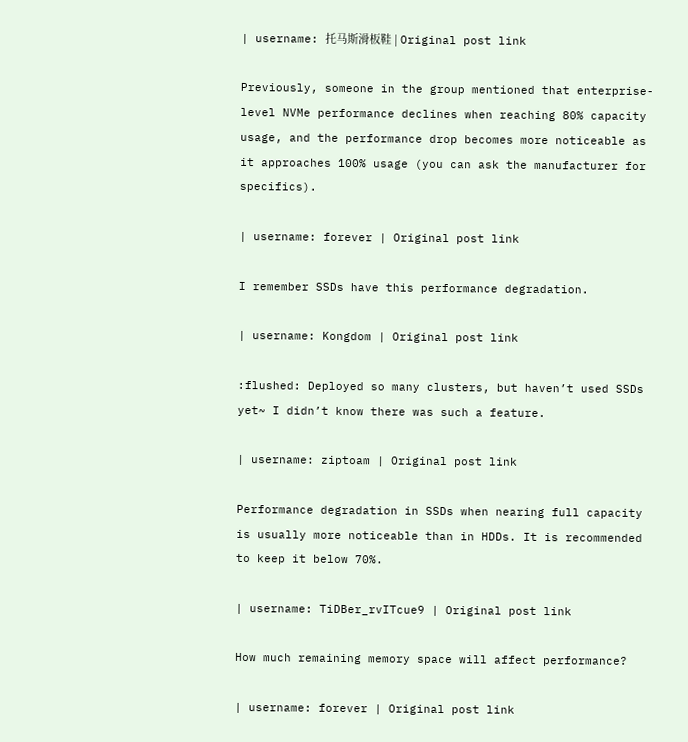| username: 托马斯滑板鞋 | Original post link

Previously, someone in the group mentioned that enterprise-level NVMe performance declines when reaching 80% capacity usage, and the performance drop becomes more noticeable as it approaches 100% usage (you can ask the manufacturer for specifics).

| username: forever | Original post link

I remember SSDs have this performance degradation.

| username: Kongdom | Original post link

:flushed: Deployed so many clusters, but haven’t used SSDs yet~ I didn’t know there was such a feature.

| username: ziptoam | Original post link

Performance degradation in SSDs when nearing full capacity is usually more noticeable than in HDDs. It is recommended to keep it below 70%.

| username: TiDBer_rvITcue9 | Original post link

How much remaining memory space will affect performance?

| username: forever | Original post link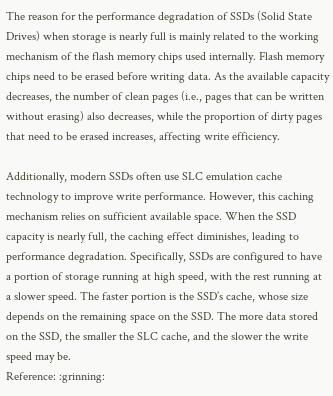The reason for the performance degradation of SSDs (Solid State Drives) when storage is nearly full is mainly related to the working mechanism of the flash memory chips used internally. Flash memory chips need to be erased before writing data. As the available capacity decreases, the number of clean pages (i.e., pages that can be written without erasing) also decreases, while the proportion of dirty pages that need to be erased increases, affecting write efficiency.

Additionally, modern SSDs often use SLC emulation cache technology to improve write performance. However, this caching mechanism relies on sufficient available space. When the SSD capacity is nearly full, the caching effect diminishes, leading to performance degradation. Specifically, SSDs are configured to have a portion of storage running at high speed, with the rest running at a slower speed. The faster portion is the SSD’s cache, whose size depends on the remaining space on the SSD. The more data stored on the SSD, the smaller the SLC cache, and the slower the write speed may be.
Reference: :grinning: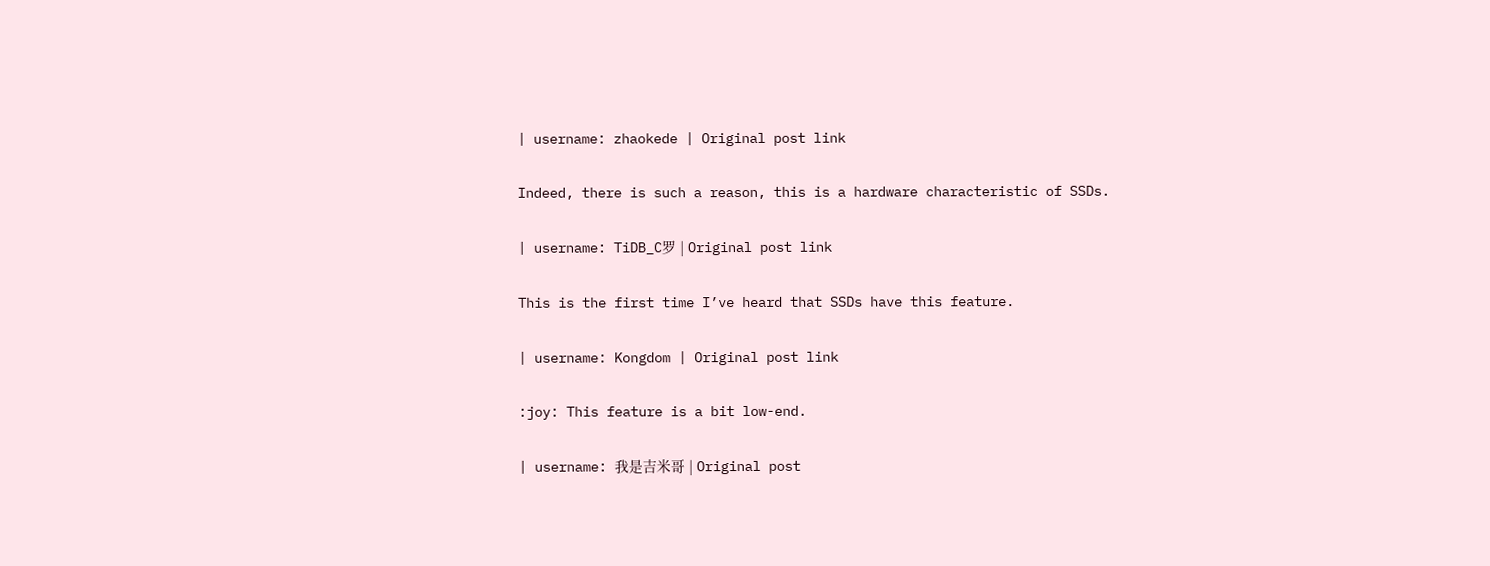| username: zhaokede | Original post link

Indeed, there is such a reason, this is a hardware characteristic of SSDs.

| username: TiDB_C罗 | Original post link

This is the first time I’ve heard that SSDs have this feature.

| username: Kongdom | Original post link

:joy: This feature is a bit low-end.

| username: 我是吉米哥 | Original post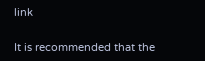link

It is recommended that the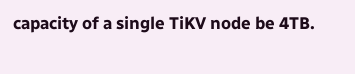capacity of a single TiKV node be 4TB.